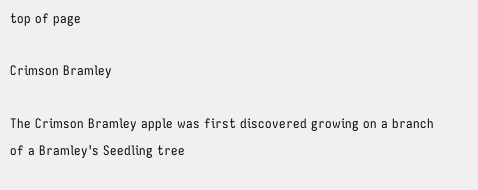top of page

Crimson Bramley

The Crimson Bramley apple was first discovered growing on a branch of a Bramley's Seedling tree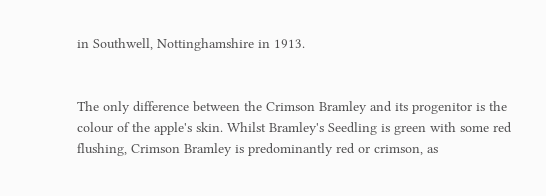in Southwell, Nottinghamshire in 1913.


The only difference between the Crimson Bramley and its progenitor is the colour of the apple's skin. Whilst Bramley's Seedling is green with some red flushing, Crimson Bramley is predominantly red or crimson, as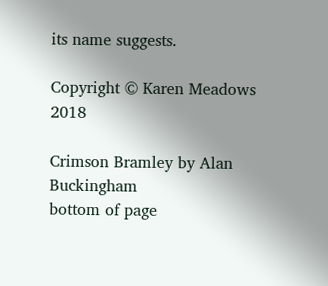its name suggests.

Copyright © Karen Meadows 2018

Crimson Bramley by Alan Buckingham
bottom of page